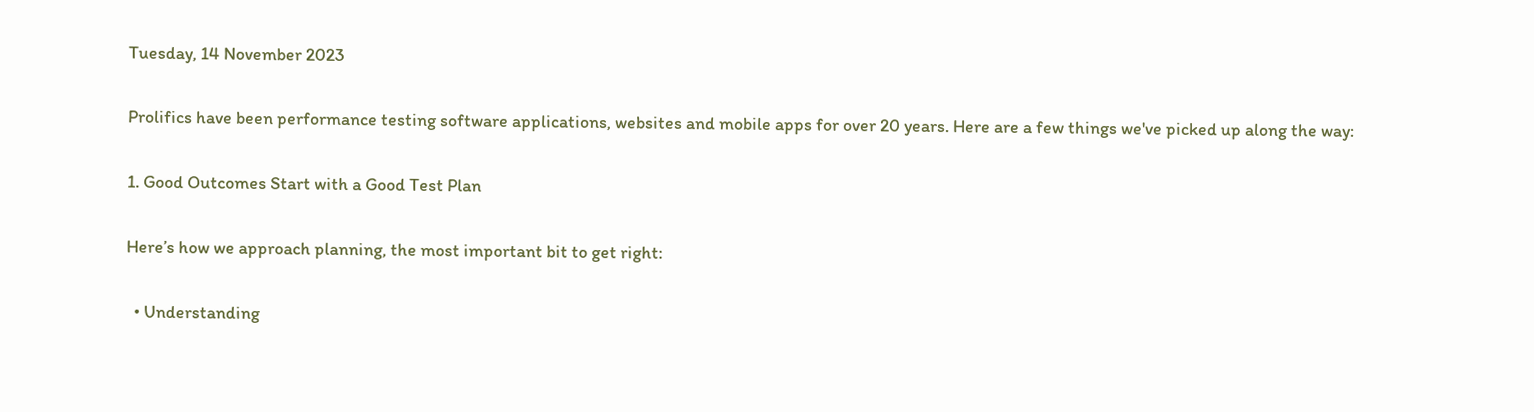Tuesday, 14 November 2023

Prolifics have been performance testing software applications, websites and mobile apps for over 20 years. Here are a few things we've picked up along the way:

1. Good Outcomes Start with a Good Test Plan

Here’s how we approach planning, the most important bit to get right:

  • Understanding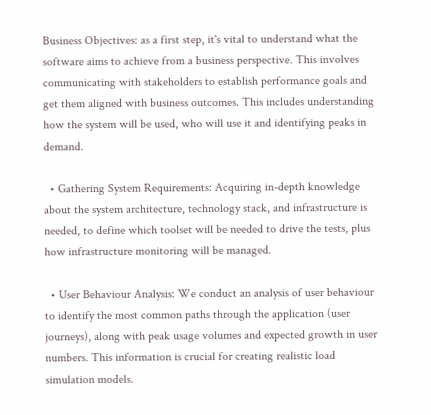Business Objectives: as a first step, it's vital to understand what the software aims to achieve from a business perspective. This involves communicating with stakeholders to establish performance goals and get them aligned with business outcomes. This includes understanding how the system will be used, who will use it and identifying peaks in demand.

  • Gathering System Requirements: Acquiring in-depth knowledge about the system architecture, technology stack, and infrastructure is needed, to define which toolset will be needed to drive the tests, plus how infrastructure monitoring will be managed.

  • User Behaviour Analysis: We conduct an analysis of user behaviour to identify the most common paths through the application (user journeys), along with peak usage volumes and expected growth in user numbers. This information is crucial for creating realistic load simulation models.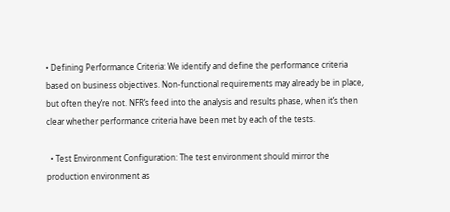• Defining Performance Criteria: We identify and define the performance criteria based on business objectives. Non-functional requirements may already be in place, but often they’re not. NFR’s feed into the analysis and results phase, when it’s then clear whether performance criteria have been met by each of the tests.

  • Test Environment Configuration: The test environment should mirror the production environment as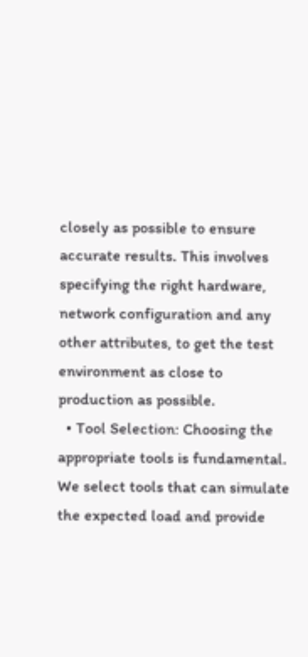closely as possible to ensure accurate results. This involves specifying the right hardware, network configuration and any other attributes, to get the test environment as close to production as possible.
  • Tool Selection: Choosing the appropriate tools is fundamental. We select tools that can simulate the expected load and provide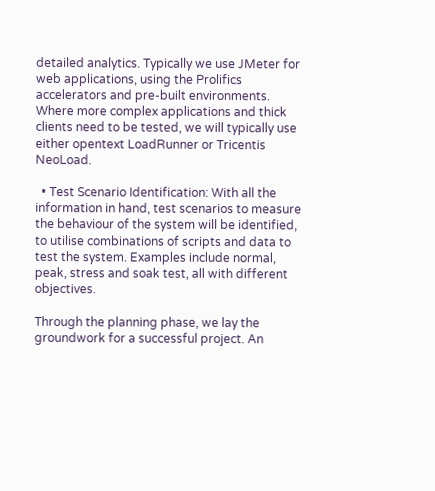detailed analytics. Typically we use JMeter for web applications, using the Prolifics accelerators and pre-built environments. Where more complex applications and thick clients need to be tested, we will typically use either opentext LoadRunner or Tricentis NeoLoad.

  • Test Scenario Identification: With all the information in hand, test scenarios to measure the behaviour of the system will be identified, to utilise combinations of scripts and data to test the system. Examples include normal, peak, stress and soak test, all with different objectives.

Through the planning phase, we lay the groundwork for a successful project. An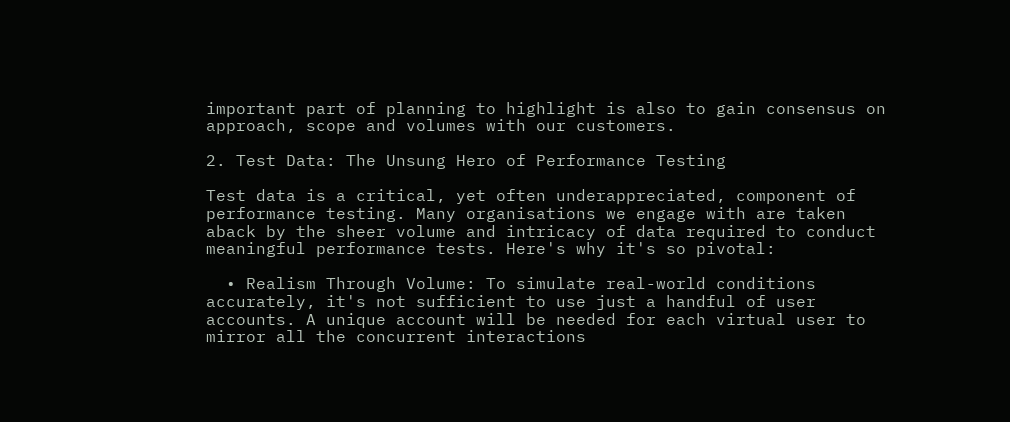important part of planning to highlight is also to gain consensus on approach, scope and volumes with our customers.

2. Test Data: The Unsung Hero of Performance Testing

Test data is a critical, yet often underappreciated, component of performance testing. Many organisations we engage with are taken aback by the sheer volume and intricacy of data required to conduct meaningful performance tests. Here's why it's so pivotal:

  • Realism Through Volume: To simulate real-world conditions accurately, it's not sufficient to use just a handful of user accounts. A unique account will be needed for each virtual user to mirror all the concurrent interactions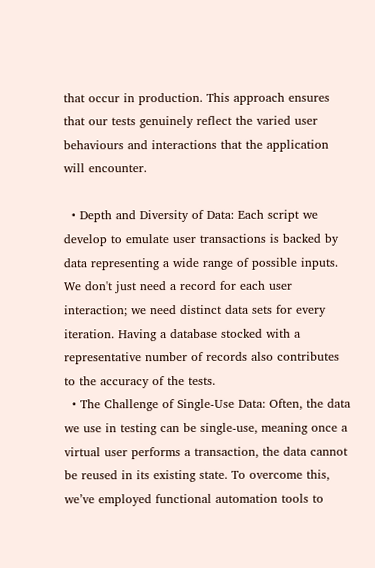that occur in production. This approach ensures that our tests genuinely reflect the varied user behaviours and interactions that the application will encounter.

  • Depth and Diversity of Data: Each script we develop to emulate user transactions is backed by data representing a wide range of possible inputs. We don't just need a record for each user interaction; we need distinct data sets for every iteration. Having a database stocked with a representative number of records also contributes to the accuracy of the tests.
  • The Challenge of Single-Use Data: Often, the data we use in testing can be single-use, meaning once a virtual user performs a transaction, the data cannot be reused in its existing state. To overcome this, we’ve employed functional automation tools to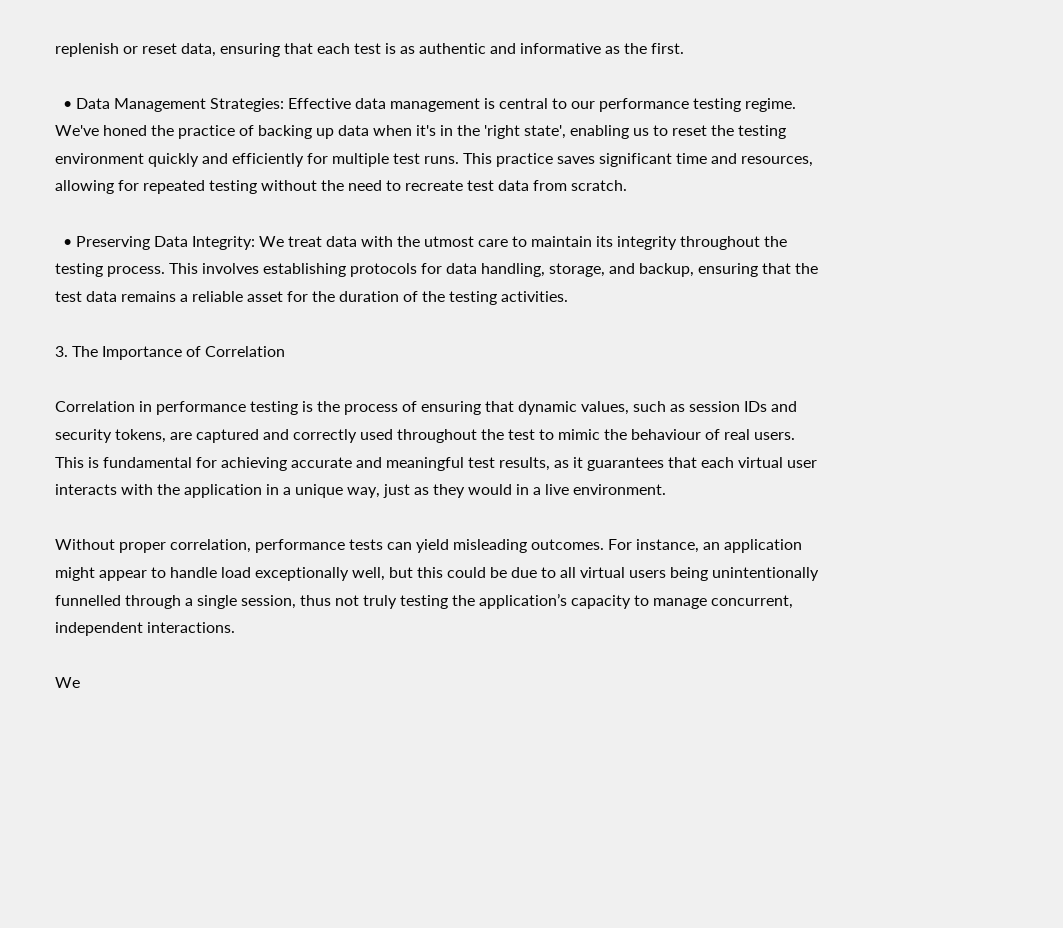replenish or reset data, ensuring that each test is as authentic and informative as the first.

  • Data Management Strategies: Effective data management is central to our performance testing regime. We've honed the practice of backing up data when it's in the 'right state', enabling us to reset the testing environment quickly and efficiently for multiple test runs. This practice saves significant time and resources, allowing for repeated testing without the need to recreate test data from scratch.

  • Preserving Data Integrity: We treat data with the utmost care to maintain its integrity throughout the testing process. This involves establishing protocols for data handling, storage, and backup, ensuring that the test data remains a reliable asset for the duration of the testing activities.

3. The Importance of Correlation

Correlation in performance testing is the process of ensuring that dynamic values, such as session IDs and security tokens, are captured and correctly used throughout the test to mimic the behaviour of real users. This is fundamental for achieving accurate and meaningful test results, as it guarantees that each virtual user interacts with the application in a unique way, just as they would in a live environment.

Without proper correlation, performance tests can yield misleading outcomes. For instance, an application might appear to handle load exceptionally well, but this could be due to all virtual users being unintentionally funnelled through a single session, thus not truly testing the application’s capacity to manage concurrent, independent interactions.

We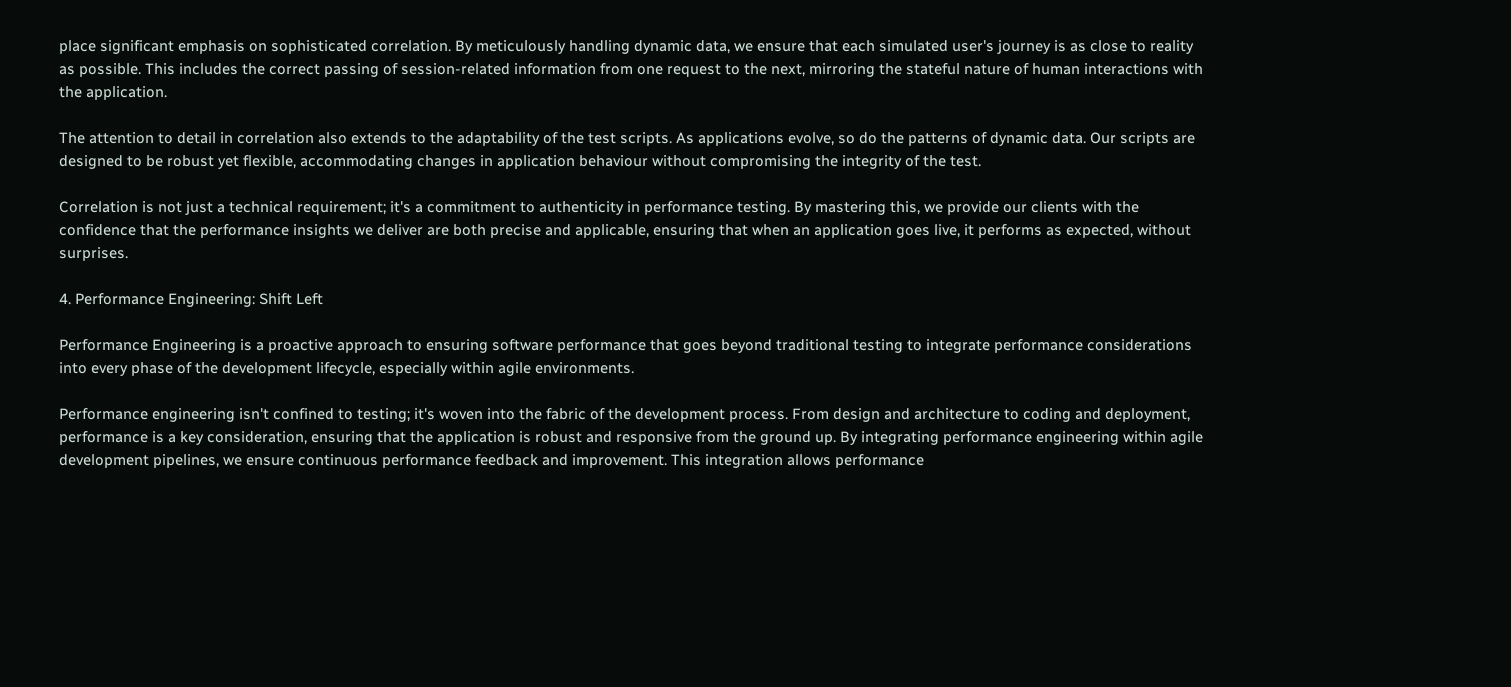place significant emphasis on sophisticated correlation. By meticulously handling dynamic data, we ensure that each simulated user's journey is as close to reality as possible. This includes the correct passing of session-related information from one request to the next, mirroring the stateful nature of human interactions with the application.

The attention to detail in correlation also extends to the adaptability of the test scripts. As applications evolve, so do the patterns of dynamic data. Our scripts are designed to be robust yet flexible, accommodating changes in application behaviour without compromising the integrity of the test.

Correlation is not just a technical requirement; it's a commitment to authenticity in performance testing. By mastering this, we provide our clients with the confidence that the performance insights we deliver are both precise and applicable, ensuring that when an application goes live, it performs as expected, without surprises.

4. Performance Engineering: Shift Left

Performance Engineering is a proactive approach to ensuring software performance that goes beyond traditional testing to integrate performance considerations into every phase of the development lifecycle, especially within agile environments.

Performance engineering isn't confined to testing; it's woven into the fabric of the development process. From design and architecture to coding and deployment, performance is a key consideration, ensuring that the application is robust and responsive from the ground up. By integrating performance engineering within agile development pipelines, we ensure continuous performance feedback and improvement. This integration allows performance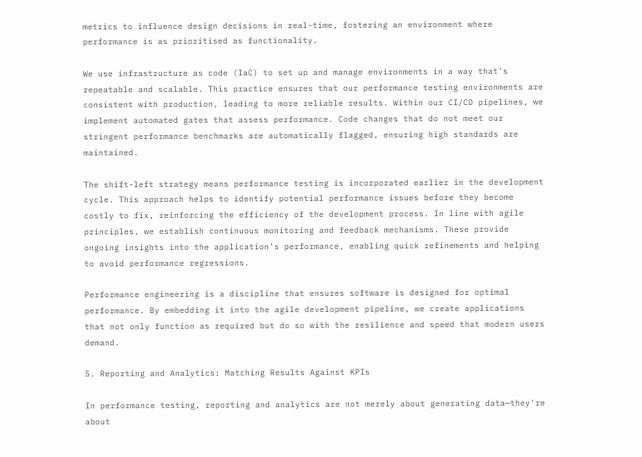metrics to influence design decisions in real-time, fostering an environment where performance is as prioritised as functionality.

We use infrastructure as code (IaC) to set up and manage environments in a way that's repeatable and scalable. This practice ensures that our performance testing environments are consistent with production, leading to more reliable results. Within our CI/CD pipelines, we implement automated gates that assess performance. Code changes that do not meet our stringent performance benchmarks are automatically flagged, ensuring high standards are maintained.

The shift-left strategy means performance testing is incorporated earlier in the development cycle. This approach helps to identify potential performance issues before they become costly to fix, reinforcing the efficiency of the development process. In line with agile principles, we establish continuous monitoring and feedback mechanisms. These provide ongoing insights into the application’s performance, enabling quick refinements and helping to avoid performance regressions.

Performance engineering is a discipline that ensures software is designed for optimal performance. By embedding it into the agile development pipeline, we create applications that not only function as required but do so with the resilience and speed that modern users demand.

5. Reporting and Analytics: Matching Results Against KPIs

In performance testing, reporting and analytics are not merely about generating data—they're about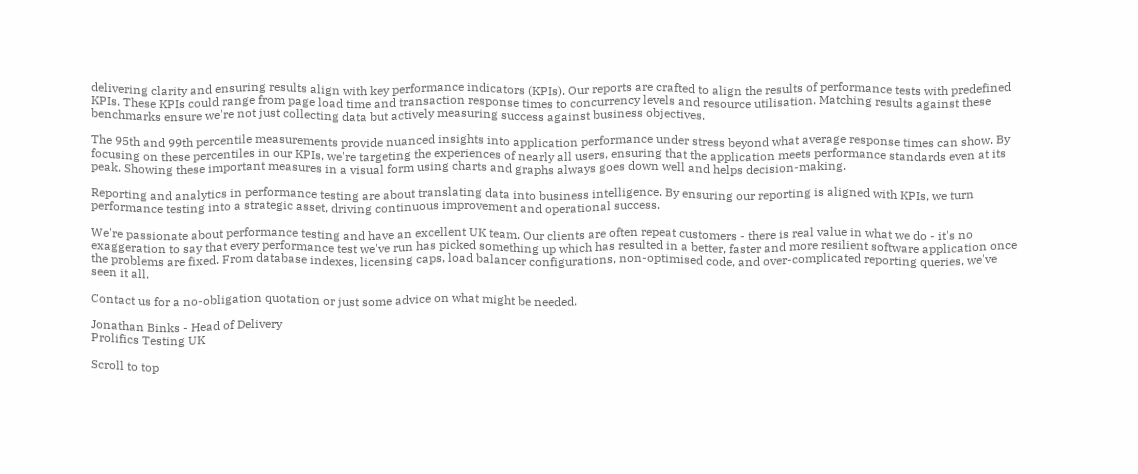delivering clarity and ensuring results align with key performance indicators (KPIs). Our reports are crafted to align the results of performance tests with predefined KPIs. These KPIs could range from page load time and transaction response times to concurrency levels and resource utilisation. Matching results against these benchmarks ensure we're not just collecting data but actively measuring success against business objectives.

The 95th and 99th percentile measurements provide nuanced insights into application performance under stress beyond what average response times can show. By focusing on these percentiles in our KPIs, we're targeting the experiences of nearly all users, ensuring that the application meets performance standards even at its peak. Showing these important measures in a visual form using charts and graphs always goes down well and helps decision-making.

Reporting and analytics in performance testing are about translating data into business intelligence. By ensuring our reporting is aligned with KPIs, we turn performance testing into a strategic asset, driving continuous improvement and operational success.

We're passionate about performance testing and have an excellent UK team. Our clients are often repeat customers - there is real value in what we do - it's no exaggeration to say that every performance test we've run has picked something up which has resulted in a better, faster and more resilient software application once the problems are fixed. From database indexes, licensing caps, load balancer configurations, non-optimised code, and over-complicated reporting queries, we've seen it all.

Contact us for a no-obligation quotation or just some advice on what might be needed.

Jonathan Binks - Head of Delivery
Prolifics Testing UK

Scroll to top